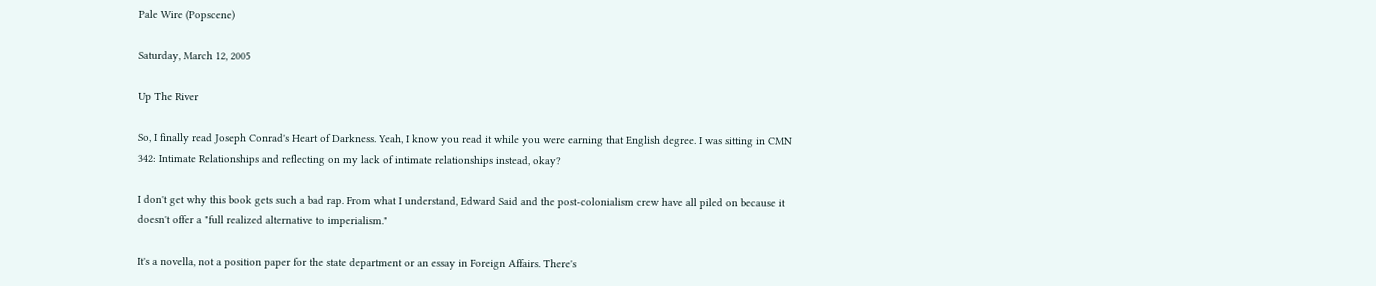Pale Wire (Popscene)

Saturday, March 12, 2005

Up The River

So, I finally read Joseph Conrad's Heart of Darkness. Yeah, I know you read it while you were earning that English degree. I was sitting in CMN 342: Intimate Relationships and reflecting on my lack of intimate relationships instead, okay?

I don't get why this book gets such a bad rap. From what I understand, Edward Said and the post-colonialism crew have all piled on because it doesn't offer a "full realized alternative to imperialism."

It's a novella, not a position paper for the state department or an essay in Foreign Affairs. There's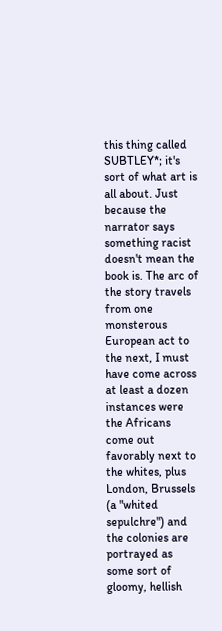this thing called SUBTLEY*; it's sort of what art is all about. Just because the narrator says something racist doesn't mean the book is. The arc of the story travels from one monsterous European act to the next, I must have come across at least a dozen instances were the Africans come out favorably next to the whites, plus London, Brussels (a "whited sepulchre") and the colonies are portrayed as some sort of gloomy, hellish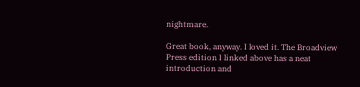nightmare.

Great book, anyway. I loved it. The Broadview Press edition I linked above has a neat introduction and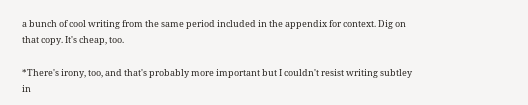a bunch of cool writing from the same period included in the appendix for context. Dig on that copy. It's cheap, too.

*There's irony, too, and that's probably more important but I couldn't resist writing subtley in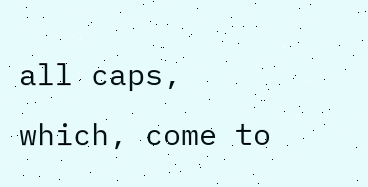all caps, which, come to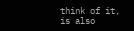think of it, is also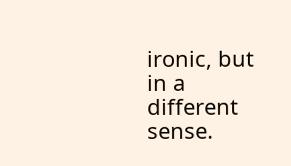ironic, but in a different sense.